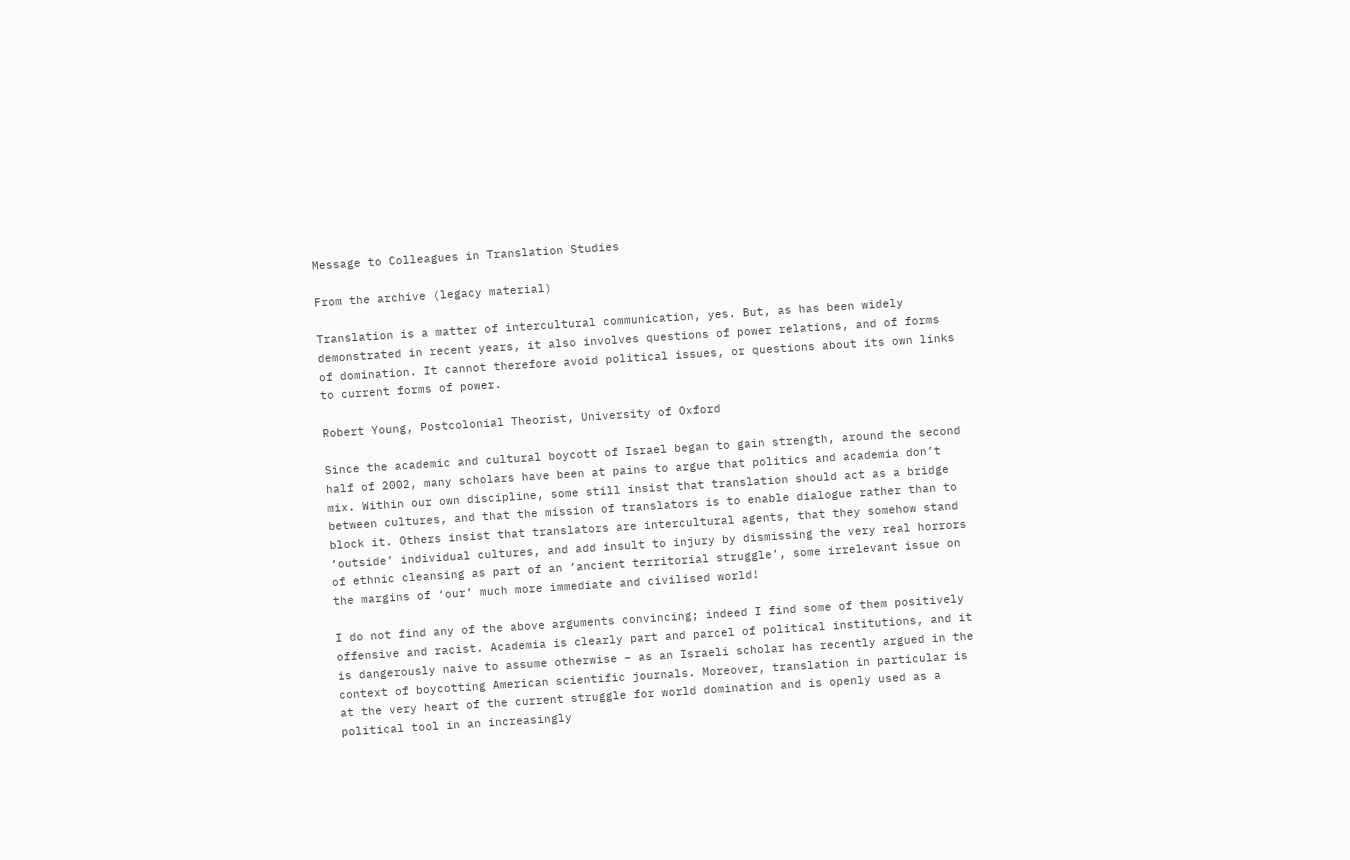Message to Colleagues in Translation Studies

From the archive (legacy material)

Translation is a matter of intercultural communication, yes. But, as has been widely demonstrated in recent years, it also involves questions of power relations, and of forms of domination. It cannot therefore avoid political issues, or questions about its own links to current forms of power.

Robert Young, Postcolonial Theorist, University of Oxford

Since the academic and cultural boycott of Israel began to gain strength, around the second half of 2002, many scholars have been at pains to argue that politics and academia don’t mix. Within our own discipline, some still insist that translation should act as a bridge between cultures, and that the mission of translators is to enable dialogue rather than to block it. Others insist that translators are intercultural agents, that they somehow stand ‘outside’ individual cultures, and add insult to injury by dismissing the very real horrors of ethnic cleansing as part of an ‘ancient territorial struggle’, some irrelevant issue on the margins of ‘our’ much more immediate and civilised world!

I do not find any of the above arguments convincing; indeed I find some of them positively offensive and racist. Academia is clearly part and parcel of political institutions, and it is dangerously naive to assume otherwise – as an Israeli scholar has recently argued in the context of boycotting American scientific journals. Moreover, translation in particular is at the very heart of the current struggle for world domination and is openly used as a political tool in an increasingly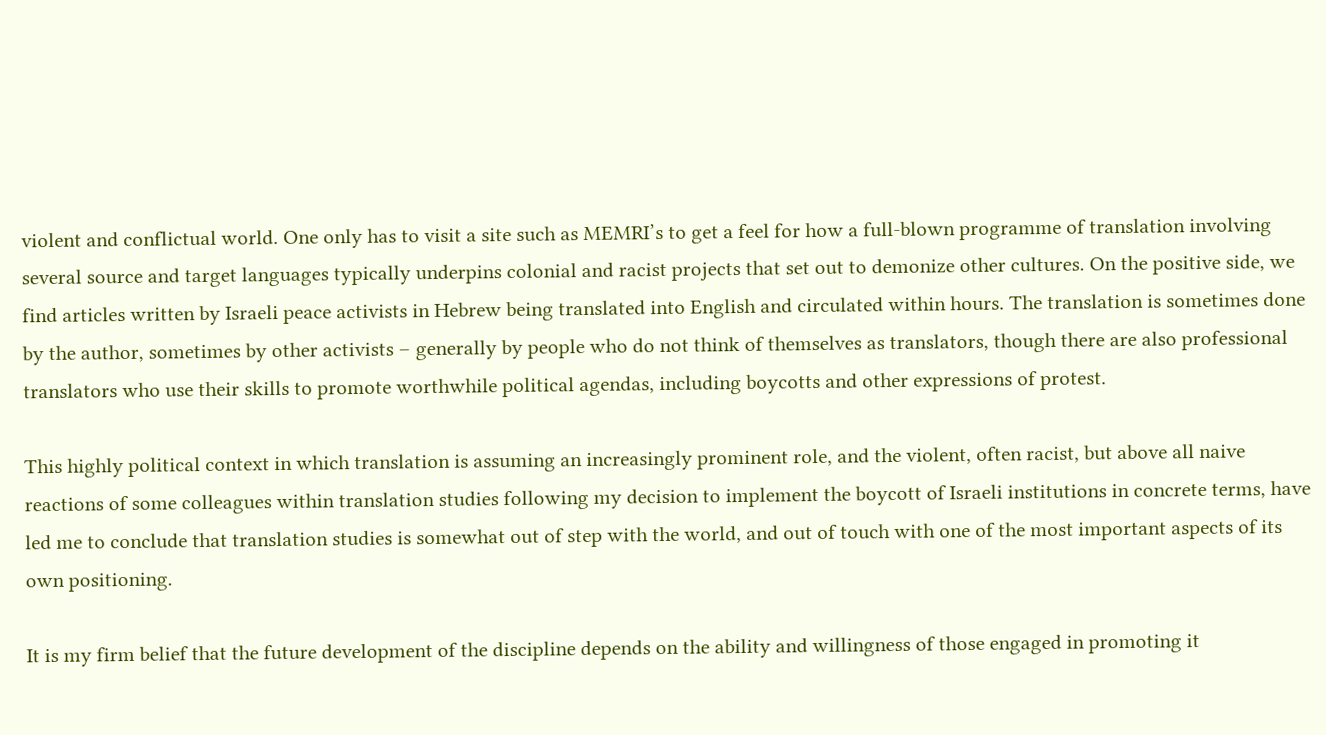violent and conflictual world. One only has to visit a site such as MEMRI’s to get a feel for how a full-blown programme of translation involving several source and target languages typically underpins colonial and racist projects that set out to demonize other cultures. On the positive side, we find articles written by Israeli peace activists in Hebrew being translated into English and circulated within hours. The translation is sometimes done by the author, sometimes by other activists – generally by people who do not think of themselves as translators, though there are also professional translators who use their skills to promote worthwhile political agendas, including boycotts and other expressions of protest.

This highly political context in which translation is assuming an increasingly prominent role, and the violent, often racist, but above all naive reactions of some colleagues within translation studies following my decision to implement the boycott of Israeli institutions in concrete terms, have led me to conclude that translation studies is somewhat out of step with the world, and out of touch with one of the most important aspects of its own positioning.

It is my firm belief that the future development of the discipline depends on the ability and willingness of those engaged in promoting it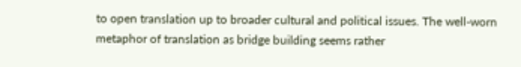to open translation up to broader cultural and political issues. The well-worn metaphor of translation as bridge building seems rather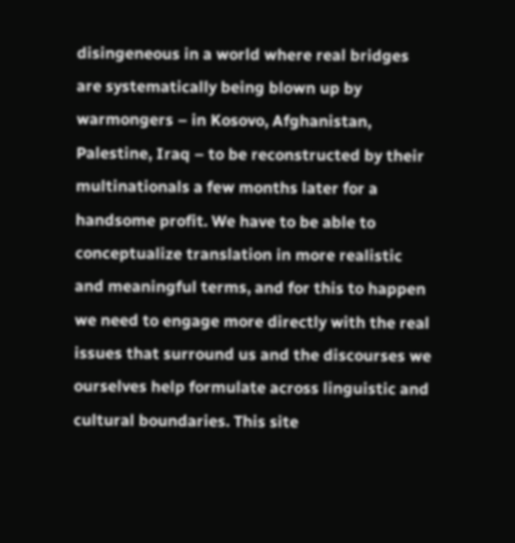disingeneous in a world where real bridges are systematically being blown up by warmongers – in Kosovo, Afghanistan, Palestine, Iraq – to be reconstructed by their multinationals a few months later for a handsome profit. We have to be able to conceptualize translation in more realistic and meaningful terms, and for this to happen we need to engage more directly with the real issues that surround us and the discourses we ourselves help formulate across linguistic and cultural boundaries. This site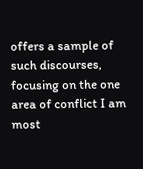offers a sample of such discourses, focusing on the one area of conflict I am most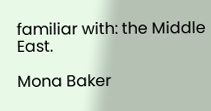familiar with: the Middle East.

Mona Baker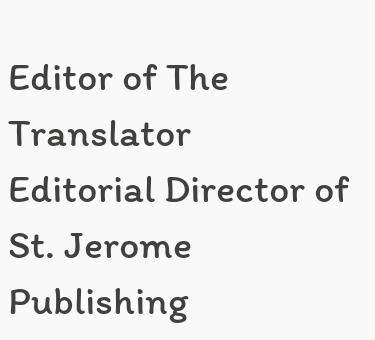Editor of The Translator
Editorial Director of St. Jerome Publishing